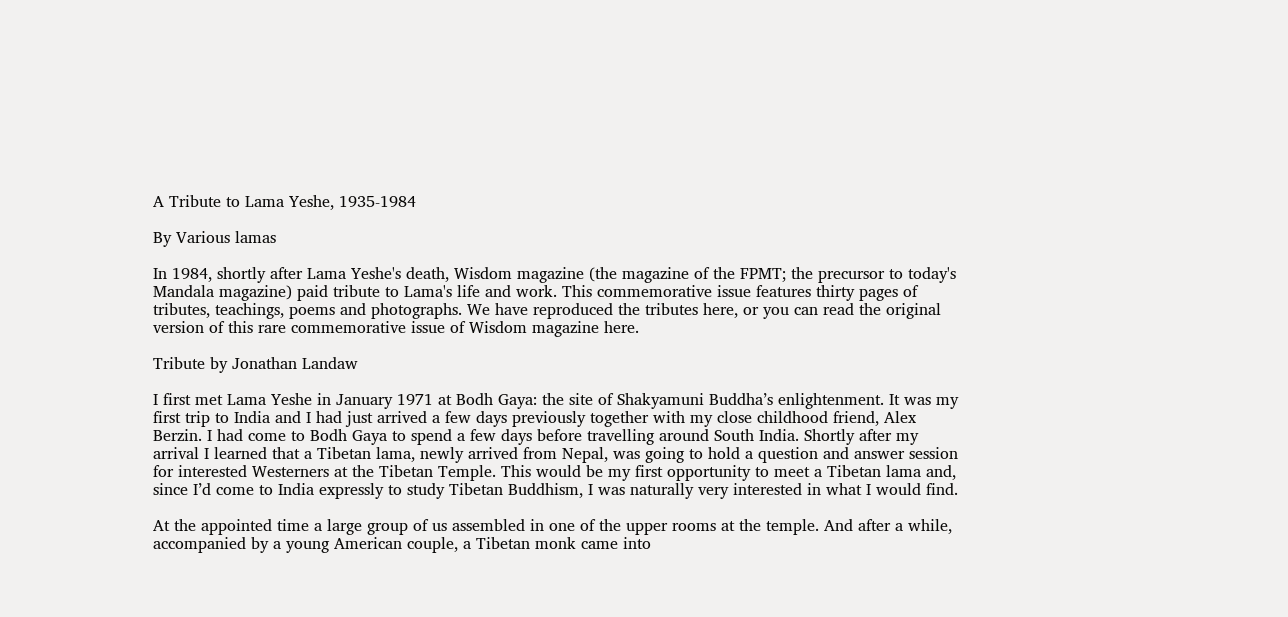A Tribute to Lama Yeshe, 1935-1984

By Various lamas

In 1984, shortly after Lama Yeshe's death, Wisdom magazine (the magazine of the FPMT; the precursor to today's Mandala magazine) paid tribute to Lama's life and work. This commemorative issue features thirty pages of tributes, teachings, poems and photographs. We have reproduced the tributes here, or you can read the original version of this rare commemorative issue of Wisdom magazine here.

Tribute by Jonathan Landaw

I first met Lama Yeshe in January 1971 at Bodh Gaya: the site of Shakyamuni Buddha’s enlightenment. It was my first trip to India and I had just arrived a few days previously together with my close childhood friend, Alex Berzin. I had come to Bodh Gaya to spend a few days before travelling around South India. Shortly after my arrival I learned that a Tibetan lama, newly arrived from Nepal, was going to hold a question and answer session for interested Westerners at the Tibetan Temple. This would be my first opportunity to meet a Tibetan lama and, since I’d come to India expressly to study Tibetan Buddhism, I was naturally very interested in what I would find.

At the appointed time a large group of us assembled in one of the upper rooms at the temple. And after a while, accompanied by a young American couple, a Tibetan monk came into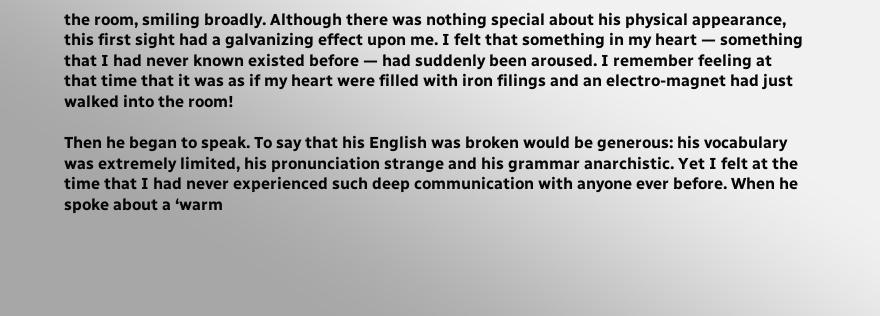the room, smiling broadly. Although there was nothing special about his physical appearance, this first sight had a galvanizing effect upon me. I felt that something in my heart — something that I had never known existed before — had suddenly been aroused. I remember feeling at that time that it was as if my heart were filled with iron filings and an electro-magnet had just walked into the room!

Then he began to speak. To say that his English was broken would be generous: his vocabulary was extremely limited, his pronunciation strange and his grammar anarchistic. Yet I felt at the time that I had never experienced such deep communication with anyone ever before. When he spoke about a ‘warm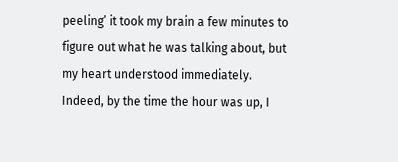peeling’ it took my brain a few minutes to figure out what he was talking about, but my heart understood immediately. Indeed, by the time the hour was up, I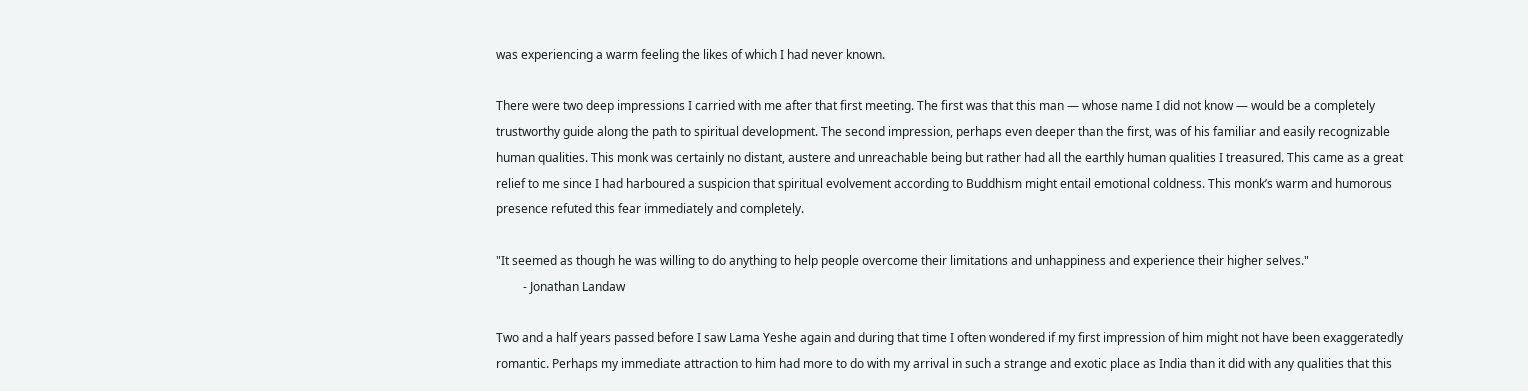was experiencing a warm feeling the likes of which I had never known.

There were two deep impressions I carried with me after that first meeting. The first was that this man — whose name I did not know — would be a completely trustworthy guide along the path to spiritual development. The second impression, perhaps even deeper than the first, was of his familiar and easily recognizable human qualities. This monk was certainly no distant, austere and unreachable being but rather had all the earthly human qualities I treasured. This came as a great relief to me since I had harboured a suspicion that spiritual evolvement according to Buddhism might entail emotional coldness. This monk’s warm and humorous presence refuted this fear immediately and completely.

"It seemed as though he was willing to do anything to help people overcome their limitations and unhappiness and experience their higher selves."
         - Jonathan Landaw

Two and a half years passed before I saw Lama Yeshe again and during that time I often wondered if my first impression of him might not have been exaggeratedly romantic. Perhaps my immediate attraction to him had more to do with my arrival in such a strange and exotic place as India than it did with any qualities that this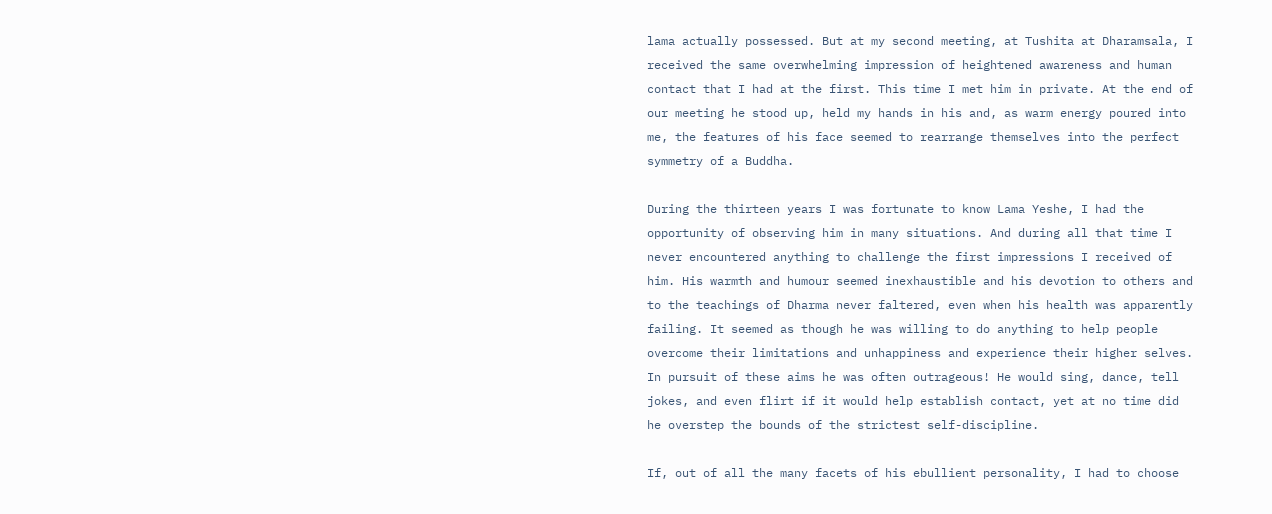lama actually possessed. But at my second meeting, at Tushita at Dharamsala, I received the same overwhelming impression of heightened awareness and human contact that I had at the first. This time I met him in private. At the end of our meeting he stood up, held my hands in his and, as warm energy poured into me, the features of his face seemed to rearrange themselves into the perfect symmetry of a Buddha.

During the thirteen years I was fortunate to know Lama Yeshe, I had the opportunity of observing him in many situations. And during all that time I never encountered anything to challenge the first impressions I received of him. His warmth and humour seemed inexhaustible and his devotion to others and to the teachings of Dharma never faltered, even when his health was apparently failing. It seemed as though he was willing to do anything to help people overcome their limitations and unhappiness and experience their higher selves. In pursuit of these aims he was often outrageous! He would sing, dance, tell jokes, and even flirt if it would help establish contact, yet at no time did he overstep the bounds of the strictest self-discipline.

If, out of all the many facets of his ebullient personality, I had to choose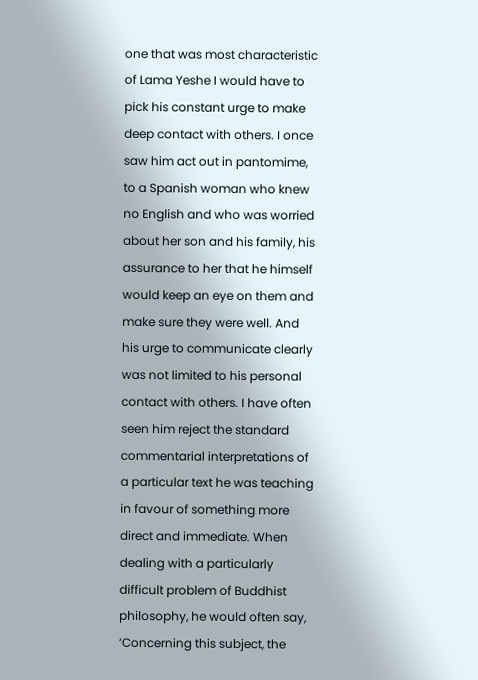one that was most characteristic of Lama Yeshe I would have to pick his constant urge to make deep contact with others. I once saw him act out in pantomime, to a Spanish woman who knew no English and who was worried about her son and his family, his assurance to her that he himself would keep an eye on them and make sure they were well. And his urge to communicate clearly was not limited to his personal contact with others. I have often seen him reject the standard commentarial interpretations of a particular text he was teaching in favour of something more direct and immediate. When dealing with a particularly difficult problem of Buddhist philosophy, he would often say, ‘Concerning this subject, the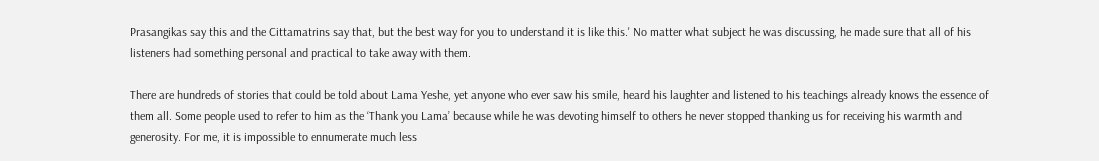Prasangikas say this and the Cittamatrins say that, but the best way for you to understand it is like this.' No matter what subject he was discussing, he made sure that all of his listeners had something personal and practical to take away with them.

There are hundreds of stories that could be told about Lama Yeshe, yet anyone who ever saw his smile, heard his laughter and listened to his teachings already knows the essence of them all. Some people used to refer to him as the ‘Thank you Lama’ because while he was devoting himself to others he never stopped thanking us for receiving his warmth and generosity. For me, it is impossible to ennumerate much less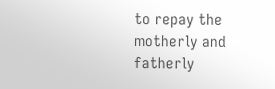to repay the motherly and fatherly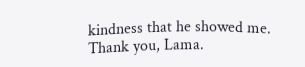kindness that he showed me. Thank you, Lama.